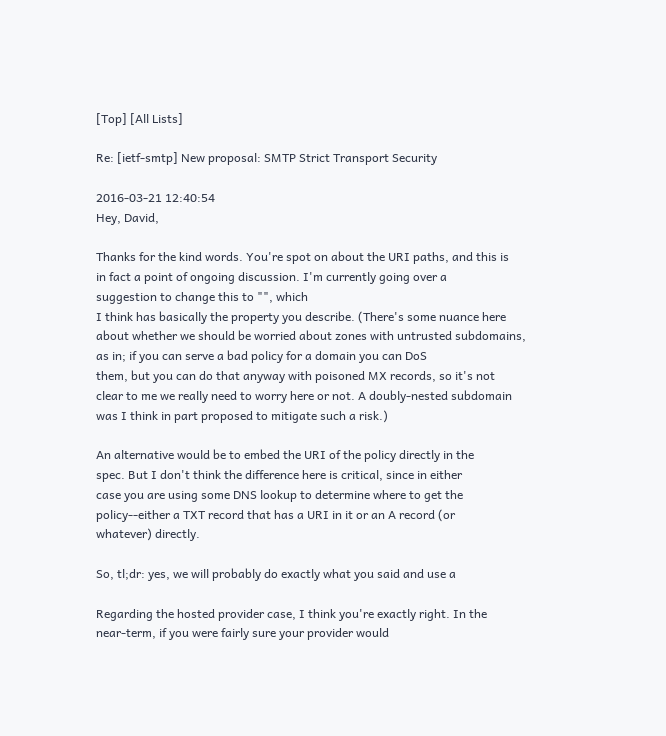[Top] [All Lists]

Re: [ietf-smtp] New proposal: SMTP Strict Transport Security

2016-03-21 12:40:54
Hey, David,

Thanks for the kind words. You're spot on about the URI paths, and this is
in fact a point of ongoing discussion. I'm currently going over a
suggestion to change this to "", which
I think has basically the property you describe. (There's some nuance here
about whether we should be worried about zones with untrusted subdomains,
as in; if you can serve a bad policy for a domain you can DoS
them, but you can do that anyway with poisoned MX records, so it's not
clear to me we really need to worry here or not. A doubly-nested subdomain
was I think in part proposed to mitigate such a risk.)

An alternative would be to embed the URI of the policy directly in the
spec. But I don't think the difference here is critical, since in either
case you are using some DNS lookup to determine where to get the
policy--either a TXT record that has a URI in it or an A record (or
whatever) directly.

So, tl;dr: yes, we will probably do exactly what you said and use a

Regarding the hosted provider case, I think you're exactly right. In the
near-term, if you were fairly sure your provider would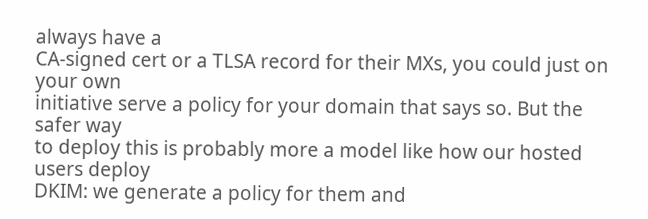always have a
CA-signed cert or a TLSA record for their MXs, you could just on your own
initiative serve a policy for your domain that says so. But the safer way
to deploy this is probably more a model like how our hosted users deploy
DKIM: we generate a policy for them and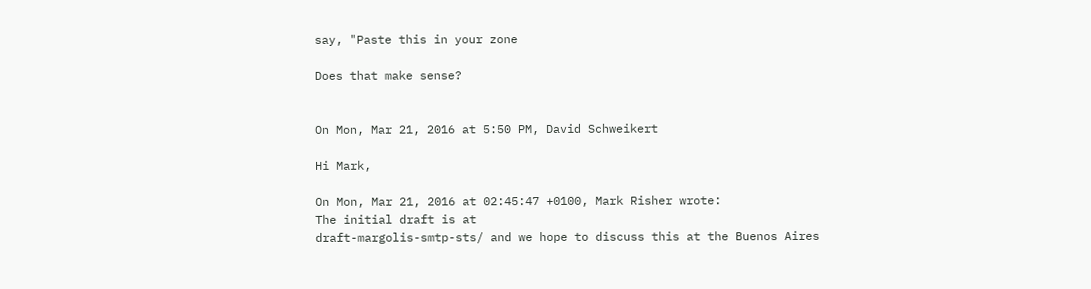say, "Paste this in your zone

Does that make sense?


On Mon, Mar 21, 2016 at 5:50 PM, David Schweikert

Hi Mark,

On Mon, Mar 21, 2016 at 02:45:47 +0100, Mark Risher wrote:
The initial draft is at
draft-margolis-smtp-sts/ and we hope to discuss this at the Buenos Aires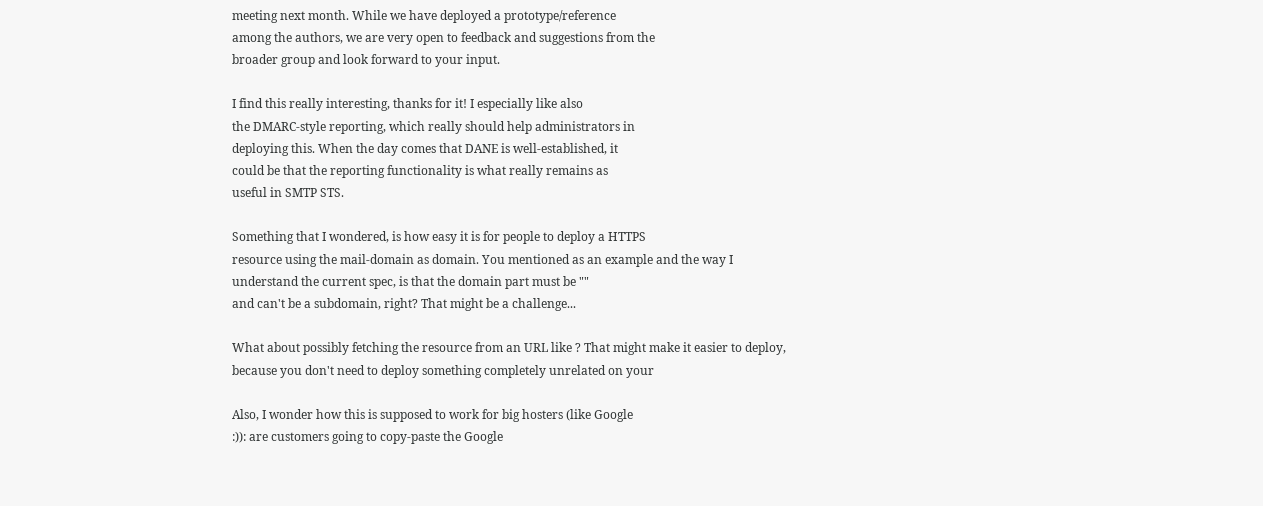meeting next month. While we have deployed a prototype/reference
among the authors, we are very open to feedback and suggestions from the
broader group and look forward to your input.

I find this really interesting, thanks for it! I especially like also
the DMARC-style reporting, which really should help administrators in
deploying this. When the day comes that DANE is well-established, it
could be that the reporting functionality is what really remains as
useful in SMTP STS.

Something that I wondered, is how easy it is for people to deploy a HTTPS
resource using the mail-domain as domain. You mentioned as an example and the way I
understand the current spec, is that the domain part must be ""
and can't be a subdomain, right? That might be a challenge...

What about possibly fetching the resource from an URL like ? That might make it easier to deploy,
because you don't need to deploy something completely unrelated on your

Also, I wonder how this is supposed to work for big hosters (like Google
:)): are customers going to copy-paste the Google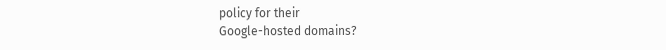policy for their
Google-hosted domains?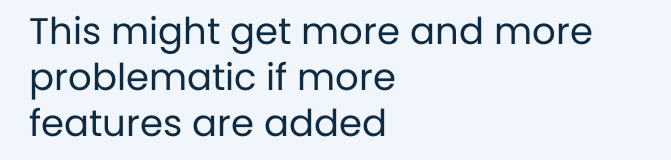This might get more and more problematic if more
features are added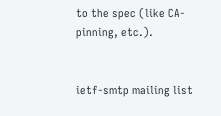to the spec (like CA-pinning, etc.).


ietf-smtp mailing list